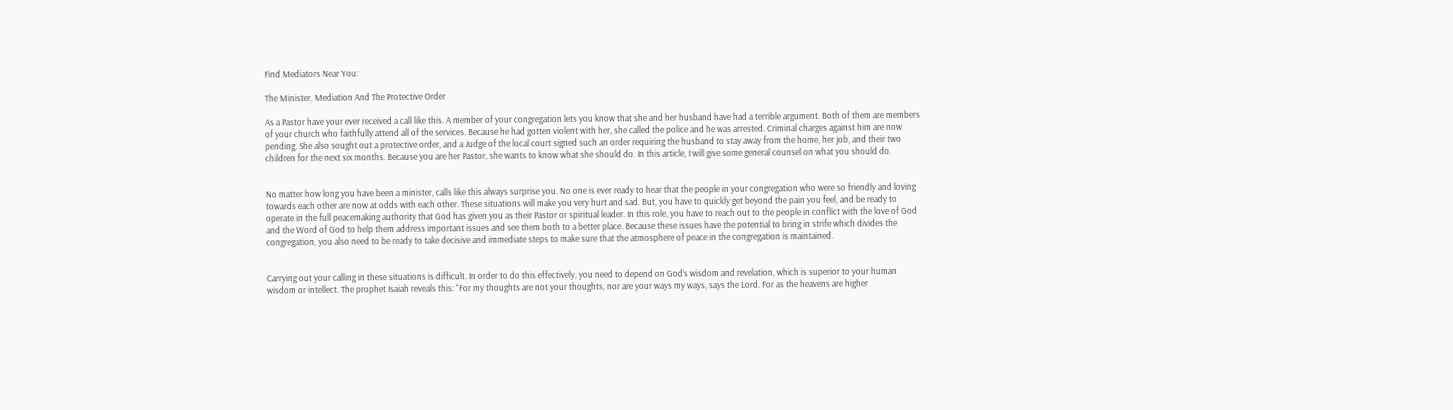Find Mediators Near You:

The Minister, Mediation And The Protective Order

As a Pastor have your ever received a call like this. A member of your congregation lets you know that she and her husband have had a terrible argument. Both of them are members of your church who faithfully attend all of the services. Because he had gotten violent with her, she called the police and he was arrested. Criminal charges against him are now pending. She also sought out a protective order, and a Judge of the local court signed such an order requiring the husband to stay away from the home, her job, and their two children for the next six months. Because you are her Pastor, she wants to know what she should do. In this article, I will give some general counsel on what you should do.


No matter how long you have been a minister, calls like this always surprise you. No one is ever ready to hear that the people in your congregation who were so friendly and loving towards each other are now at odds with each other. These situations will make you very hurt and sad. But, you have to quickly get beyond the pain you feel, and be ready to operate in the full peacemaking authority that God has given you as their Pastor or spiritual leader. In this role, you have to reach out to the people in conflict with the love of God and the Word of God to help them address important issues and see them both to a better place. Because these issues have the potential to bring in strife which divides the congregation, you also need to be ready to take decisive and immediate steps to make sure that the atmosphere of peace in the congregation is maintained.


Carrying out your calling in these situations is difficult. In order to do this effectively, you need to depend on God’s wisdom and revelation, which is superior to your human wisdom or intellect. The prophet Isaiah reveals this: “For my thoughts are not your thoughts, nor are your ways my ways, says the Lord. For as the heavens are higher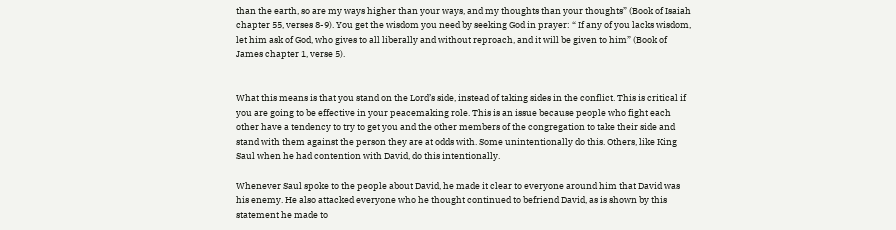than the earth, so are my ways higher than your ways, and my thoughts than your thoughts” (Book of Isaiah chapter 55, verses 8-9). You get the wisdom you need by seeking God in prayer: “ If any of you lacks wisdom, let him ask of God, who gives to all liberally and without reproach, and it will be given to him” (Book of James chapter 1, verse 5).


What this means is that you stand on the Lord’s side, instead of taking sides in the conflict. This is critical if you are going to be effective in your peacemaking role. This is an issue because people who fight each other have a tendency to try to get you and the other members of the congregation to take their side and stand with them against the person they are at odds with. Some unintentionally do this. Others, like King Saul when he had contention with David, do this intentionally.

Whenever Saul spoke to the people about David, he made it clear to everyone around him that David was his enemy. He also attacked everyone who he thought continued to befriend David, as is shown by this statement he made to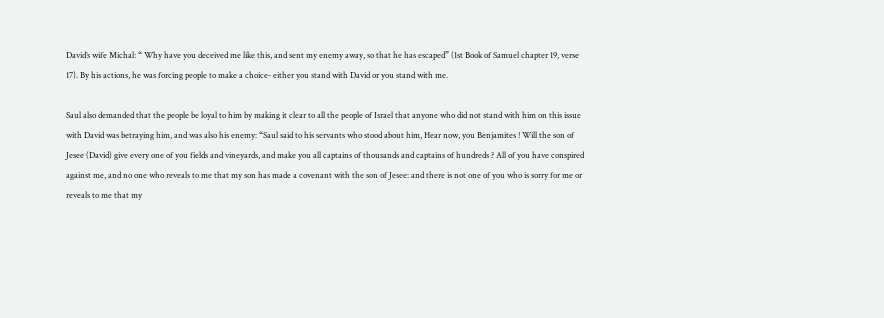David’s wife Michal: “ Why have you deceived me like this, and sent my enemy away, so that he has escaped” (1st Book of Samuel chapter 19, verse 17). By his actions, he was forcing people to make a choice- either you stand with David or you stand with me.

Saul also demanded that the people be loyal to him by making it clear to all the people of Israel that anyone who did not stand with him on this issue with David was betraying him, and was also his enemy: “Saul said to his servants who stood about him, Hear now, you Benjamites ! Will the son of Jesee (David) give every one of you fields and vineyards, and make you all captains of thousands and captains of hundreds ? All of you have conspired against me, and no one who reveals to me that my son has made a covenant with the son of Jesee: and there is not one of you who is sorry for me or reveals to me that my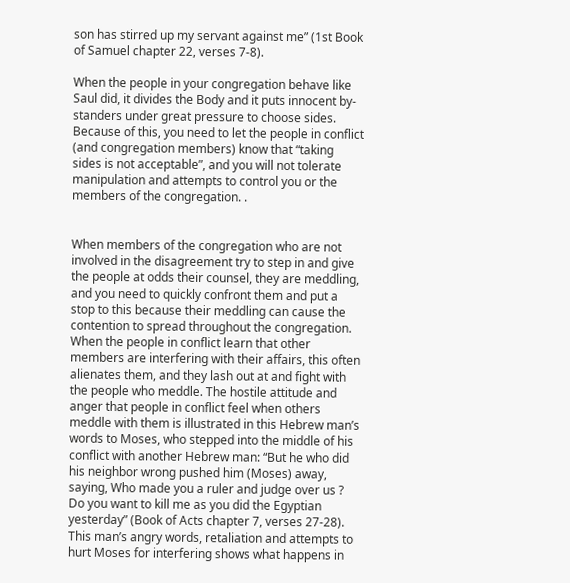son has stirred up my servant against me” (1st Book of Samuel chapter 22, verses 7-8).

When the people in your congregation behave like Saul did, it divides the Body and it puts innocent by-standers under great pressure to choose sides. Because of this, you need to let the people in conflict (and congregation members) know that “taking sides is not acceptable”, and you will not tolerate manipulation and attempts to control you or the members of the congregation. .


When members of the congregation who are not involved in the disagreement try to step in and give the people at odds their counsel, they are meddling, and you need to quickly confront them and put a stop to this because their meddling can cause the contention to spread throughout the congregation. When the people in conflict learn that other members are interfering with their affairs, this often alienates them, and they lash out at and fight with the people who meddle. The hostile attitude and anger that people in conflict feel when others meddle with them is illustrated in this Hebrew man’s words to Moses, who stepped into the middle of his conflict with another Hebrew man: “But he who did his neighbor wrong pushed him (Moses) away, saying, Who made you a ruler and judge over us ? Do you want to kill me as you did the Egyptian yesterday” (Book of Acts chapter 7, verses 27-28). This man’s angry words, retaliation and attempts to hurt Moses for interfering shows what happens in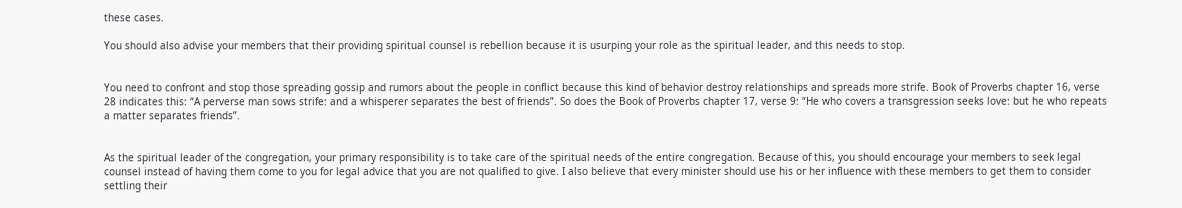these cases.

You should also advise your members that their providing spiritual counsel is rebellion because it is usurping your role as the spiritual leader, and this needs to stop.


You need to confront and stop those spreading gossip and rumors about the people in conflict because this kind of behavior destroy relationships and spreads more strife. Book of Proverbs chapter 16, verse 28 indicates this: “A perverse man sows strife: and a whisperer separates the best of friends”. So does the Book of Proverbs chapter 17, verse 9: “He who covers a transgression seeks love: but he who repeats a matter separates friends”.


As the spiritual leader of the congregation, your primary responsibility is to take care of the spiritual needs of the entire congregation. Because of this, you should encourage your members to seek legal counsel instead of having them come to you for legal advice that you are not qualified to give. I also believe that every minister should use his or her influence with these members to get them to consider settling their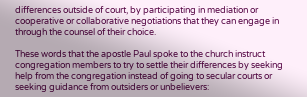differences outside of court, by participating in mediation or cooperative or collaborative negotiations that they can engage in through the counsel of their choice.

These words that the apostle Paul spoke to the church instruct congregation members to try to settle their differences by seeking help from the congregation instead of going to secular courts or seeking guidance from outsiders or unbelievers: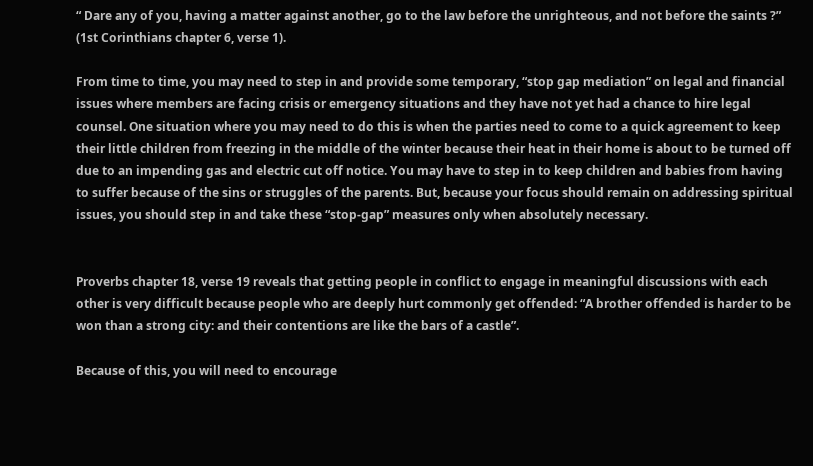“ Dare any of you, having a matter against another, go to the law before the unrighteous, and not before the saints ?” (1st Corinthians chapter 6, verse 1).

From time to time, you may need to step in and provide some temporary, “stop gap mediation” on legal and financial issues where members are facing crisis or emergency situations and they have not yet had a chance to hire legal counsel. One situation where you may need to do this is when the parties need to come to a quick agreement to keep their little children from freezing in the middle of the winter because their heat in their home is about to be turned off due to an impending gas and electric cut off notice. You may have to step in to keep children and babies from having to suffer because of the sins or struggles of the parents. But, because your focus should remain on addressing spiritual issues, you should step in and take these “stop-gap” measures only when absolutely necessary.


Proverbs chapter 18, verse 19 reveals that getting people in conflict to engage in meaningful discussions with each other is very difficult because people who are deeply hurt commonly get offended: “A brother offended is harder to be won than a strong city: and their contentions are like the bars of a castle”.

Because of this, you will need to encourage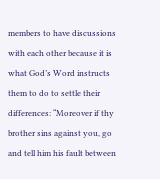members to have discussions with each other because it is what God’s Word instructs them to do to settle their differences: “Moreover if thy brother sins against you, go and tell him his fault between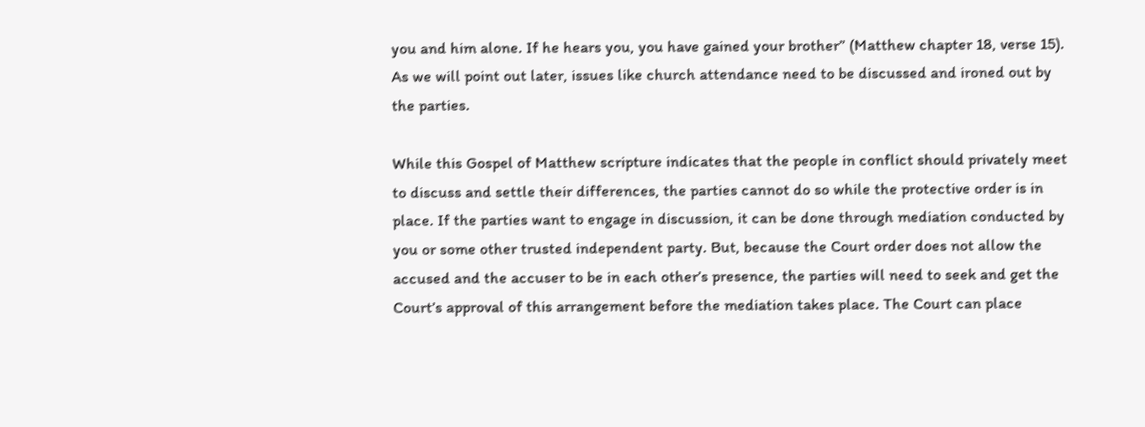you and him alone. If he hears you, you have gained your brother” (Matthew chapter 18, verse 15). As we will point out later, issues like church attendance need to be discussed and ironed out by the parties.

While this Gospel of Matthew scripture indicates that the people in conflict should privately meet to discuss and settle their differences, the parties cannot do so while the protective order is in place. If the parties want to engage in discussion, it can be done through mediation conducted by you or some other trusted independent party. But, because the Court order does not allow the accused and the accuser to be in each other’s presence, the parties will need to seek and get the Court’s approval of this arrangement before the mediation takes place. The Court can place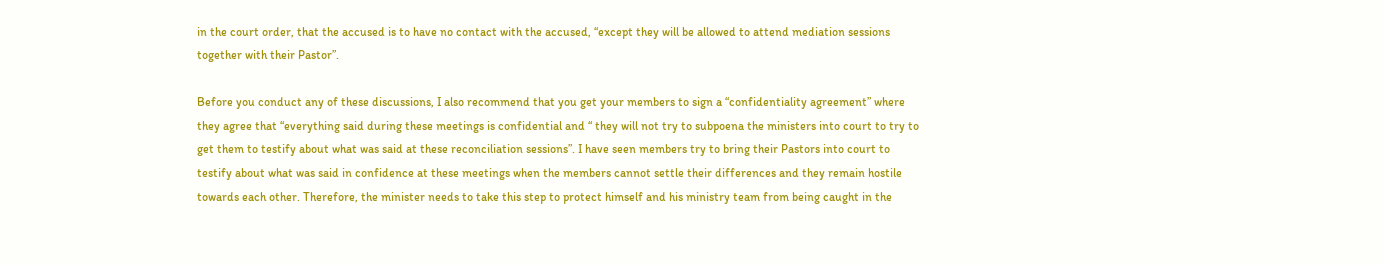in the court order, that the accused is to have no contact with the accused, “except they will be allowed to attend mediation sessions together with their Pastor”.

Before you conduct any of these discussions, I also recommend that you get your members to sign a “confidentiality agreement” where they agree that “everything said during these meetings is confidential and “ they will not try to subpoena the ministers into court to try to get them to testify about what was said at these reconciliation sessions”. I have seen members try to bring their Pastors into court to testify about what was said in confidence at these meetings when the members cannot settle their differences and they remain hostile towards each other. Therefore, the minister needs to take this step to protect himself and his ministry team from being caught in the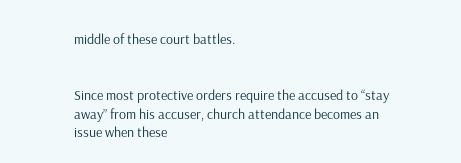middle of these court battles.


Since most protective orders require the accused to “stay away” from his accuser, church attendance becomes an issue when these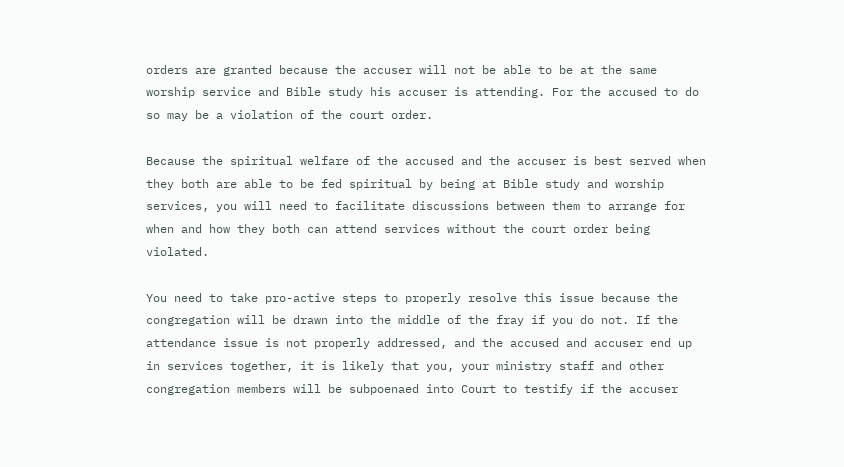orders are granted because the accuser will not be able to be at the same worship service and Bible study his accuser is attending. For the accused to do so may be a violation of the court order.

Because the spiritual welfare of the accused and the accuser is best served when they both are able to be fed spiritual by being at Bible study and worship services, you will need to facilitate discussions between them to arrange for when and how they both can attend services without the court order being violated.

You need to take pro-active steps to properly resolve this issue because the congregation will be drawn into the middle of the fray if you do not. If the attendance issue is not properly addressed, and the accused and accuser end up in services together, it is likely that you, your ministry staff and other congregation members will be subpoenaed into Court to testify if the accuser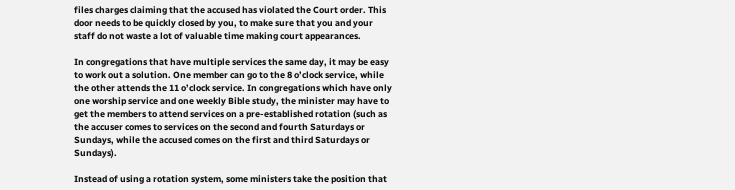files charges claiming that the accused has violated the Court order. This door needs to be quickly closed by you, to make sure that you and your staff do not waste a lot of valuable time making court appearances.

In congregations that have multiple services the same day, it may be easy to work out a solution. One member can go to the 8 o’clock service, while the other attends the 11 o’clock service. In congregations which have only one worship service and one weekly Bible study, the minister may have to get the members to attend services on a pre-established rotation (such as the accuser comes to services on the second and fourth Saturdays or Sundays, while the accused comes on the first and third Saturdays or Sundays).

Instead of using a rotation system, some ministers take the position that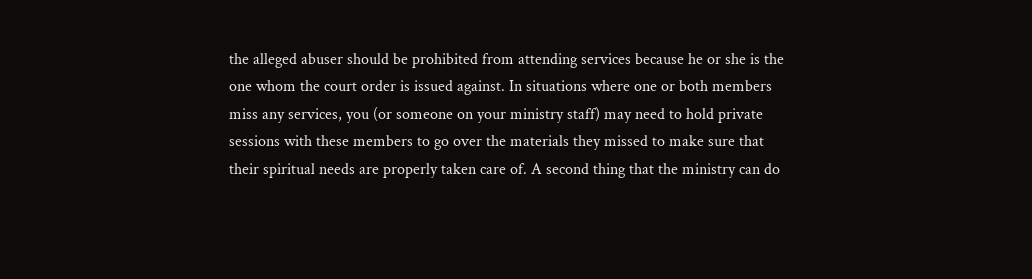the alleged abuser should be prohibited from attending services because he or she is the one whom the court order is issued against. In situations where one or both members miss any services, you (or someone on your ministry staff) may need to hold private sessions with these members to go over the materials they missed to make sure that their spiritual needs are properly taken care of. A second thing that the ministry can do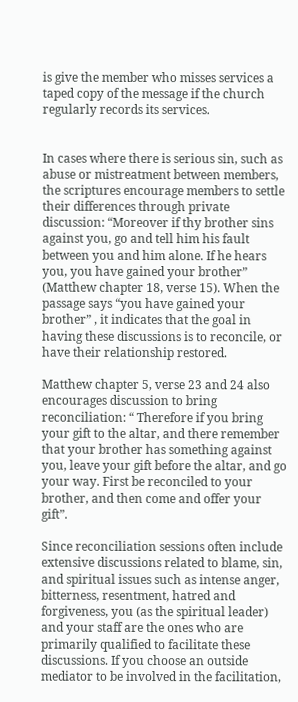is give the member who misses services a taped copy of the message if the church regularly records its services.


In cases where there is serious sin, such as abuse or mistreatment between members, the scriptures encourage members to settle their differences through private discussion: “Moreover if thy brother sins against you, go and tell him his fault between you and him alone. If he hears you, you have gained your brother” (Matthew chapter 18, verse 15). When the passage says “you have gained your brother” , it indicates that the goal in having these discussions is to reconcile, or have their relationship restored.

Matthew chapter 5, verse 23 and 24 also encourages discussion to bring reconciliation: “ Therefore if you bring your gift to the altar, and there remember that your brother has something against you, leave your gift before the altar, and go your way. First be reconciled to your brother, and then come and offer your gift”.

Since reconciliation sessions often include extensive discussions related to blame, sin, and spiritual issues such as intense anger, bitterness, resentment, hatred and forgiveness, you (as the spiritual leader) and your staff are the ones who are primarily qualified to facilitate these discussions. If you choose an outside mediator to be involved in the facilitation,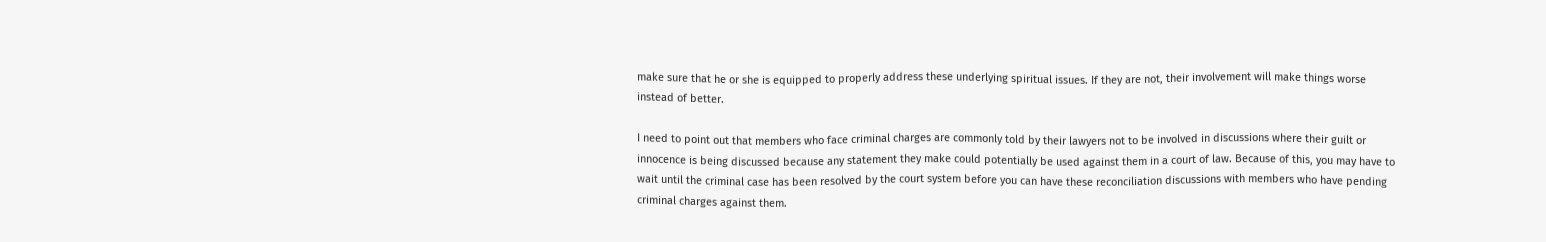make sure that he or she is equipped to properly address these underlying spiritual issues. If they are not, their involvement will make things worse instead of better.

I need to point out that members who face criminal charges are commonly told by their lawyers not to be involved in discussions where their guilt or innocence is being discussed because any statement they make could potentially be used against them in a court of law. Because of this, you may have to wait until the criminal case has been resolved by the court system before you can have these reconciliation discussions with members who have pending criminal charges against them.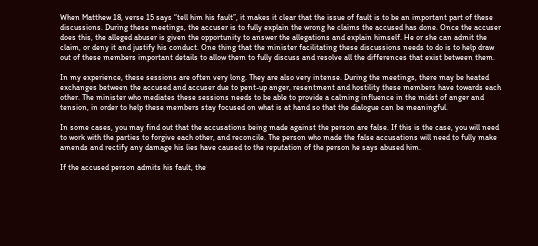When Matthew 18, verse 15 says “tell him his fault”, it makes it clear that the issue of fault is to be an important part of these discussions. During these meetings, the accuser is to fully explain the wrong he claims the accused has done. Once the accuser does this, the alleged abuser is given the opportunity to answer the allegations and explain himself. He or she can admit the claim, or deny it and justify his conduct. One thing that the minister facilitating these discussions needs to do is to help draw out of these members important details to allow them to fully discuss and resolve all the differences that exist between them.

In my experience, these sessions are often very long. They are also very intense. During the meetings, there may be heated exchanges between the accused and accuser due to pent-up anger, resentment and hostility these members have towards each other. The minister who mediates these sessions needs to be able to provide a calming influence in the midst of anger and tension, in order to help these members stay focused on what is at hand so that the dialogue can be meaningful.

In some cases, you may find out that the accusations being made against the person are false. If this is the case, you will need to work with the parties to forgive each other, and reconcile. The person who made the false accusations will need to fully make amends and rectify any damage his lies have caused to the reputation of the person he says abused him.

If the accused person admits his fault, the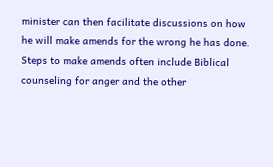minister can then facilitate discussions on how he will make amends for the wrong he has done. Steps to make amends often include Biblical counseling for anger and the other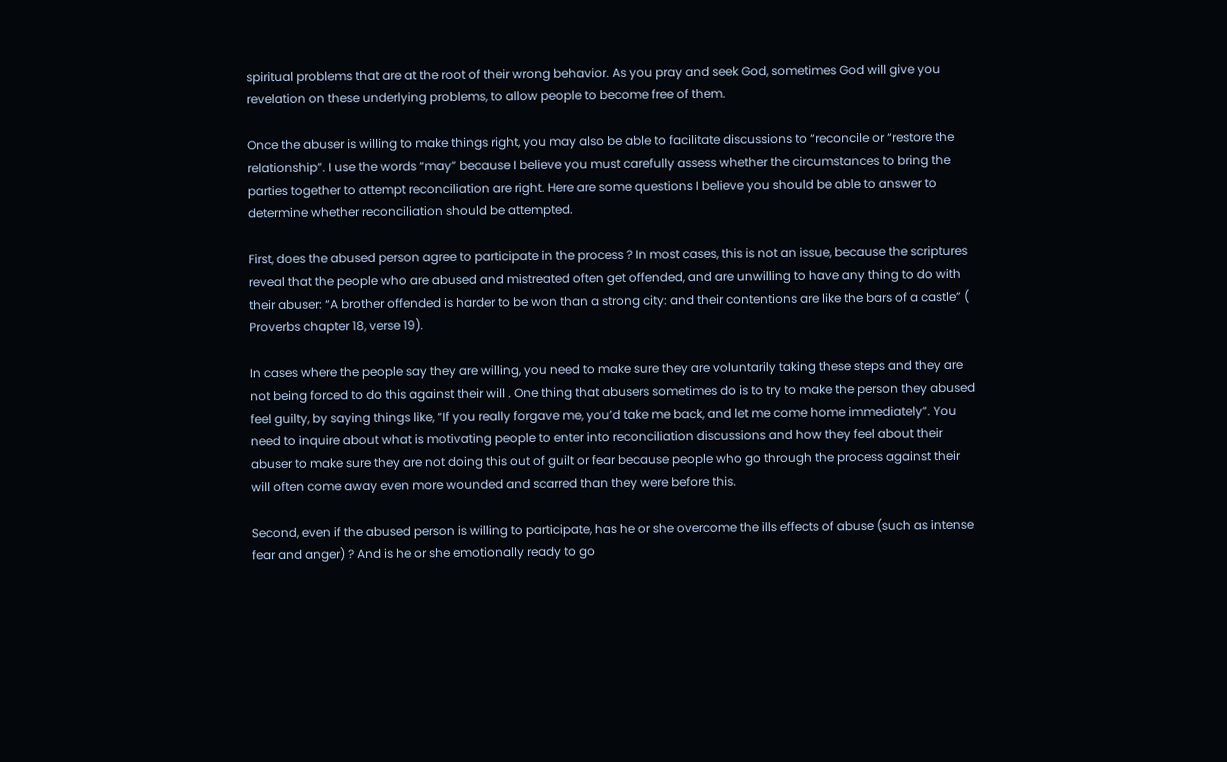spiritual problems that are at the root of their wrong behavior. As you pray and seek God, sometimes God will give you revelation on these underlying problems, to allow people to become free of them.

Once the abuser is willing to make things right, you may also be able to facilitate discussions to “reconcile or “restore the relationship”. I use the words “may” because I believe you must carefully assess whether the circumstances to bring the parties together to attempt reconciliation are right. Here are some questions I believe you should be able to answer to determine whether reconciliation should be attempted.

First, does the abused person agree to participate in the process ? In most cases, this is not an issue, because the scriptures reveal that the people who are abused and mistreated often get offended, and are unwilling to have any thing to do with their abuser: “A brother offended is harder to be won than a strong city: and their contentions are like the bars of a castle” ( Proverbs chapter 18, verse 19).

In cases where the people say they are willing, you need to make sure they are voluntarily taking these steps and they are not being forced to do this against their will . One thing that abusers sometimes do is to try to make the person they abused feel guilty, by saying things like, “If you really forgave me, you’d take me back, and let me come home immediately”. You need to inquire about what is motivating people to enter into reconciliation discussions and how they feel about their abuser to make sure they are not doing this out of guilt or fear because people who go through the process against their will often come away even more wounded and scarred than they were before this.

Second, even if the abused person is willing to participate, has he or she overcome the ills effects of abuse (such as intense fear and anger) ? And is he or she emotionally ready to go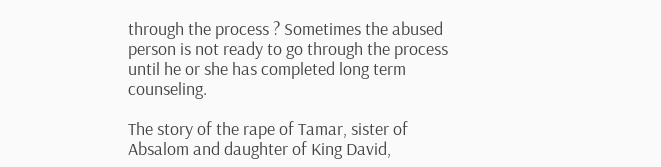through the process ? Sometimes the abused person is not ready to go through the process until he or she has completed long term counseling.

The story of the rape of Tamar, sister of Absalom and daughter of King David,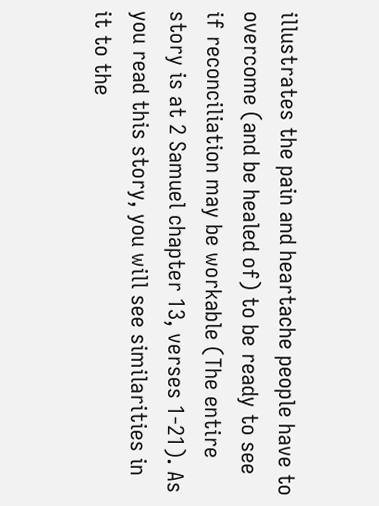illustrates the pain and heartache people have to overcome (and be healed of) to be ready to see if reconciliation may be workable (The entire story is at 2 Samuel chapter 13, verses 1-21). As you read this story, you will see similarities in it to the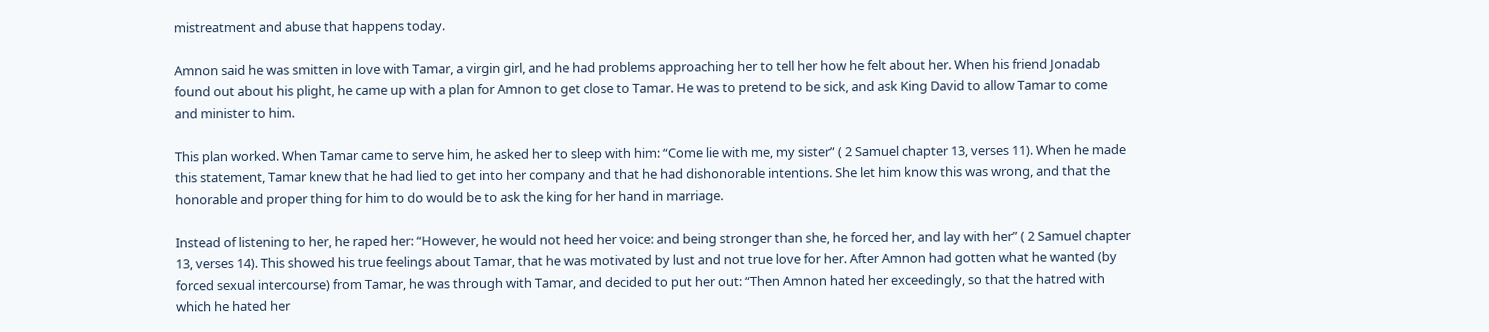mistreatment and abuse that happens today.

Amnon said he was smitten in love with Tamar, a virgin girl, and he had problems approaching her to tell her how he felt about her. When his friend Jonadab found out about his plight, he came up with a plan for Amnon to get close to Tamar. He was to pretend to be sick, and ask King David to allow Tamar to come and minister to him.

This plan worked. When Tamar came to serve him, he asked her to sleep with him: “Come lie with me, my sister” ( 2 Samuel chapter 13, verses 11). When he made this statement, Tamar knew that he had lied to get into her company and that he had dishonorable intentions. She let him know this was wrong, and that the honorable and proper thing for him to do would be to ask the king for her hand in marriage.

Instead of listening to her, he raped her: “However, he would not heed her voice: and being stronger than she, he forced her, and lay with her” ( 2 Samuel chapter 13, verses 14). This showed his true feelings about Tamar, that he was motivated by lust and not true love for her. After Amnon had gotten what he wanted (by forced sexual intercourse) from Tamar, he was through with Tamar, and decided to put her out: “Then Amnon hated her exceedingly, so that the hatred with which he hated her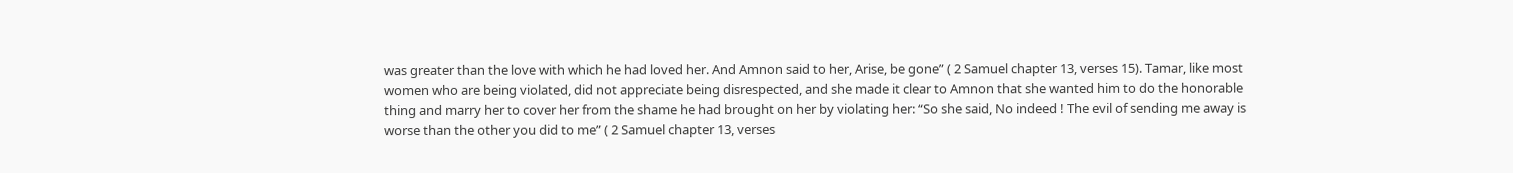was greater than the love with which he had loved her. And Amnon said to her, Arise, be gone” ( 2 Samuel chapter 13, verses 15). Tamar, like most women who are being violated, did not appreciate being disrespected, and she made it clear to Amnon that she wanted him to do the honorable thing and marry her to cover her from the shame he had brought on her by violating her: “So she said, No indeed ! The evil of sending me away is worse than the other you did to me” ( 2 Samuel chapter 13, verses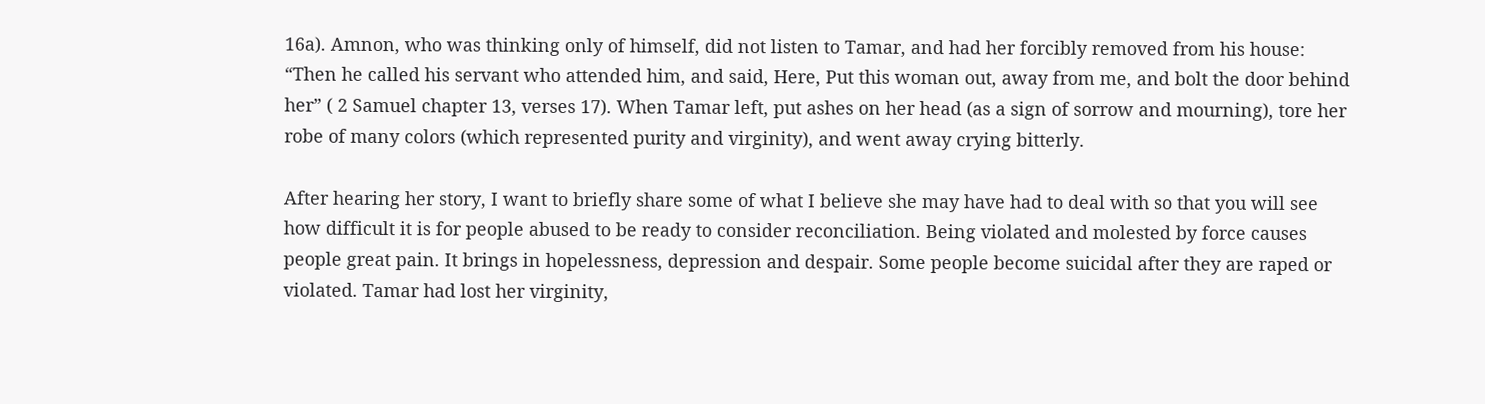16a). Amnon, who was thinking only of himself, did not listen to Tamar, and had her forcibly removed from his house: “Then he called his servant who attended him, and said, Here, Put this woman out, away from me, and bolt the door behind her” ( 2 Samuel chapter 13, verses 17). When Tamar left, put ashes on her head (as a sign of sorrow and mourning), tore her robe of many colors (which represented purity and virginity), and went away crying bitterly.

After hearing her story, I want to briefly share some of what I believe she may have had to deal with so that you will see how difficult it is for people abused to be ready to consider reconciliation. Being violated and molested by force causes people great pain. It brings in hopelessness, depression and despair. Some people become suicidal after they are raped or violated. Tamar had lost her virginity,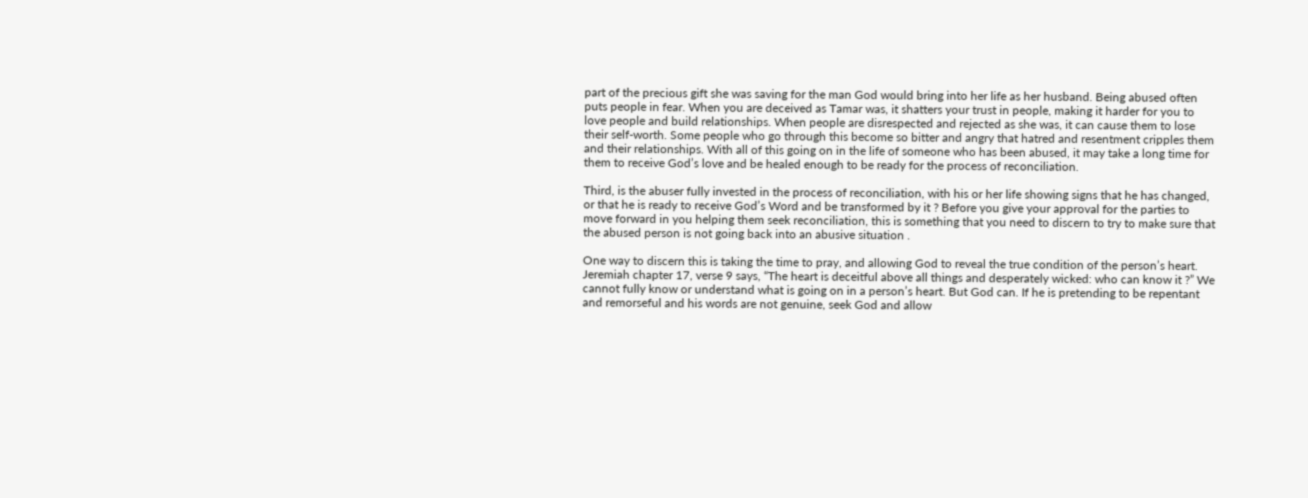part of the precious gift she was saving for the man God would bring into her life as her husband. Being abused often puts people in fear. When you are deceived as Tamar was, it shatters your trust in people, making it harder for you to love people and build relationships. When people are disrespected and rejected as she was, it can cause them to lose their self-worth. Some people who go through this become so bitter and angry that hatred and resentment cripples them and their relationships. With all of this going on in the life of someone who has been abused, it may take a long time for them to receive God’s love and be healed enough to be ready for the process of reconciliation.

Third, is the abuser fully invested in the process of reconciliation, with his or her life showing signs that he has changed, or that he is ready to receive God’s Word and be transformed by it ? Before you give your approval for the parties to move forward in you helping them seek reconciliation, this is something that you need to discern to try to make sure that the abused person is not going back into an abusive situation .

One way to discern this is taking the time to pray, and allowing God to reveal the true condition of the person’s heart. Jeremiah chapter 17, verse 9 says, “The heart is deceitful above all things and desperately wicked: who can know it ?” We cannot fully know or understand what is going on in a person’s heart. But God can. If he is pretending to be repentant and remorseful and his words are not genuine, seek God and allow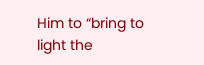Him to “bring to light the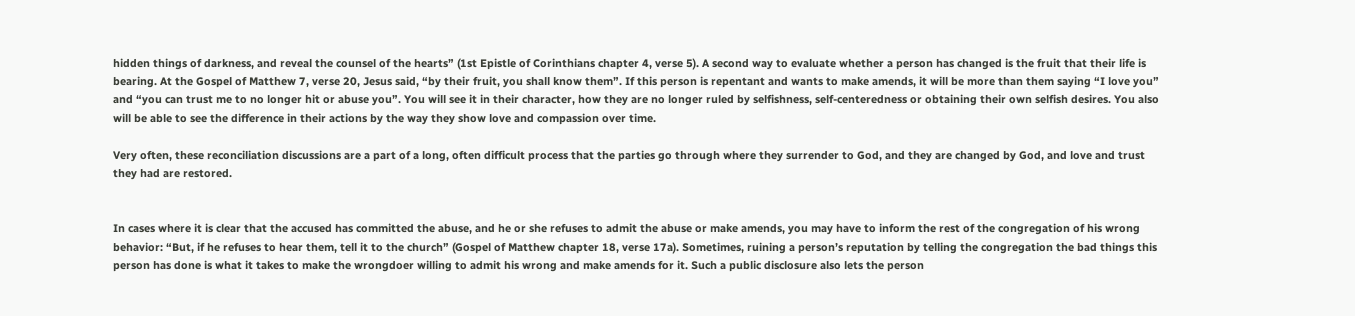hidden things of darkness, and reveal the counsel of the hearts” (1st Epistle of Corinthians chapter 4, verse 5). A second way to evaluate whether a person has changed is the fruit that their life is bearing. At the Gospel of Matthew 7, verse 20, Jesus said, “by their fruit, you shall know them”. If this person is repentant and wants to make amends, it will be more than them saying “I love you” and “you can trust me to no longer hit or abuse you”. You will see it in their character, how they are no longer ruled by selfishness, self-centeredness or obtaining their own selfish desires. You also will be able to see the difference in their actions by the way they show love and compassion over time.

Very often, these reconciliation discussions are a part of a long, often difficult process that the parties go through where they surrender to God, and they are changed by God, and love and trust they had are restored.


In cases where it is clear that the accused has committed the abuse, and he or she refuses to admit the abuse or make amends, you may have to inform the rest of the congregation of his wrong behavior: “But, if he refuses to hear them, tell it to the church” (Gospel of Matthew chapter 18, verse 17a). Sometimes, ruining a person’s reputation by telling the congregation the bad things this person has done is what it takes to make the wrongdoer willing to admit his wrong and make amends for it. Such a public disclosure also lets the person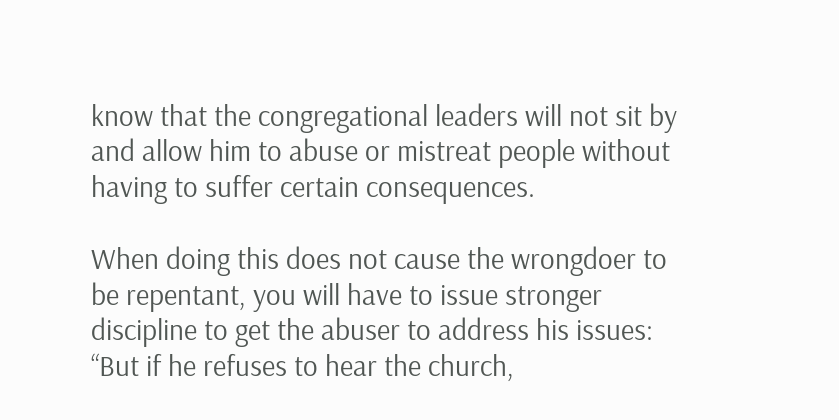know that the congregational leaders will not sit by and allow him to abuse or mistreat people without having to suffer certain consequences.

When doing this does not cause the wrongdoer to be repentant, you will have to issue stronger discipline to get the abuser to address his issues: “But if he refuses to hear the church,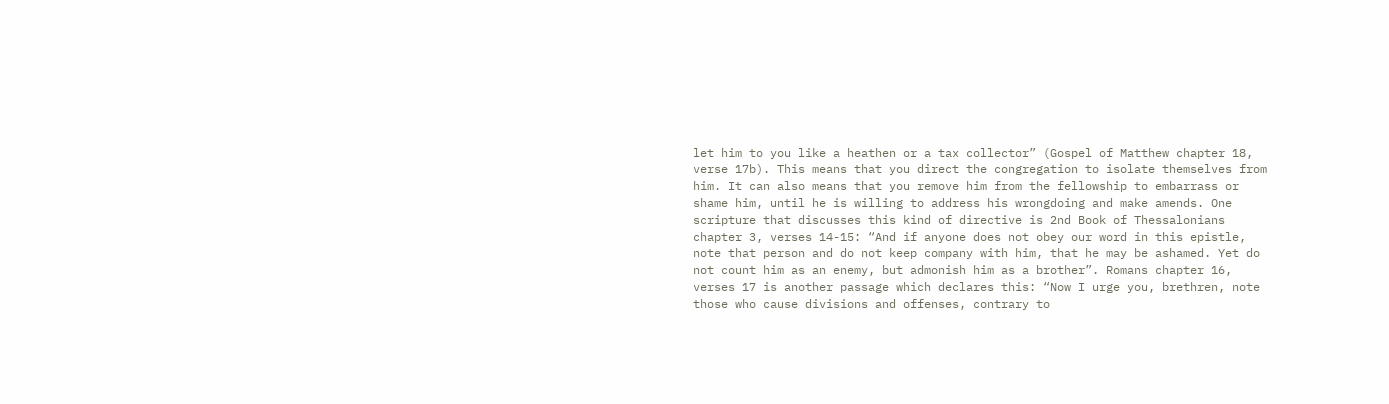let him to you like a heathen or a tax collector” (Gospel of Matthew chapter 18, verse 17b). This means that you direct the congregation to isolate themselves from him. It can also means that you remove him from the fellowship to embarrass or shame him, until he is willing to address his wrongdoing and make amends. One scripture that discusses this kind of directive is 2nd Book of Thessalonians chapter 3, verses 14-15: “And if anyone does not obey our word in this epistle, note that person and do not keep company with him, that he may be ashamed. Yet do not count him as an enemy, but admonish him as a brother”. Romans chapter 16, verses 17 is another passage which declares this: “Now I urge you, brethren, note those who cause divisions and offenses, contrary to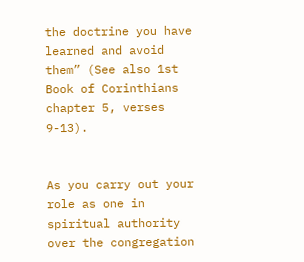the doctrine you have learned and avoid them” (See also 1st Book of Corinthians chapter 5, verses 9-13).


As you carry out your role as one in spiritual authority over the congregation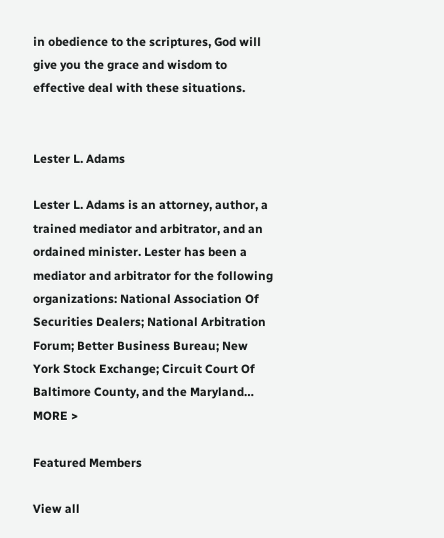in obedience to the scriptures, God will give you the grace and wisdom to effective deal with these situations.


Lester L. Adams

Lester L. Adams is an attorney, author, a trained mediator and arbitrator, and an ordained minister. Lester has been a mediator and arbitrator for the following organizations: National Association Of Securities Dealers; National Arbitration Forum; Better Business Bureau; New York Stock Exchange; Circuit Court Of Baltimore County, and the Maryland… MORE >

Featured Members

View all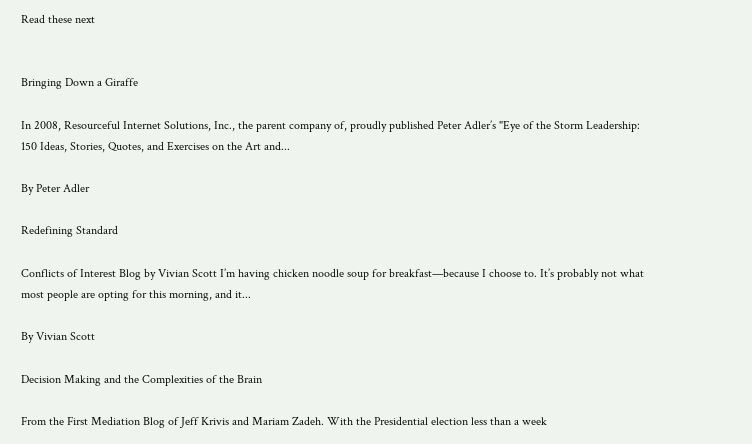Read these next


Bringing Down a Giraffe

In 2008, Resourceful Internet Solutions, Inc., the parent company of, proudly published Peter Adler’s "Eye of the Storm Leadership: 150 Ideas, Stories, Quotes, and Exercises on the Art and...

By Peter Adler

Redefining Standard

Conflicts of Interest Blog by Vivian Scott I’m having chicken noodle soup for breakfast—because I choose to. It’s probably not what most people are opting for this morning, and it...

By Vivian Scott

Decision Making and the Complexities of the Brain

From the First Mediation Blog of Jeff Krivis and Mariam Zadeh. With the Presidential election less than a week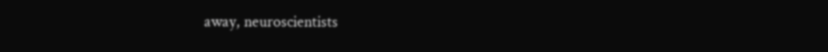away, neuroscientists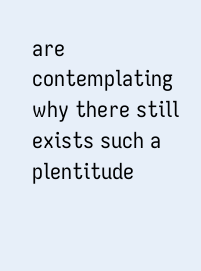are contemplating why there still exists such a plentitude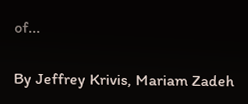of...

By Jeffrey Krivis, Mariam Zadeh